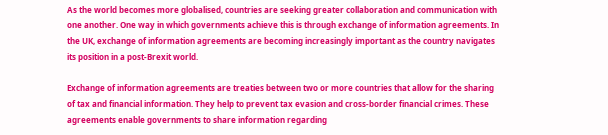As the world becomes more globalised, countries are seeking greater collaboration and communication with one another. One way in which governments achieve this is through exchange of information agreements. In the UK, exchange of information agreements are becoming increasingly important as the country navigates its position in a post-Brexit world.

Exchange of information agreements are treaties between two or more countries that allow for the sharing of tax and financial information. They help to prevent tax evasion and cross-border financial crimes. These agreements enable governments to share information regarding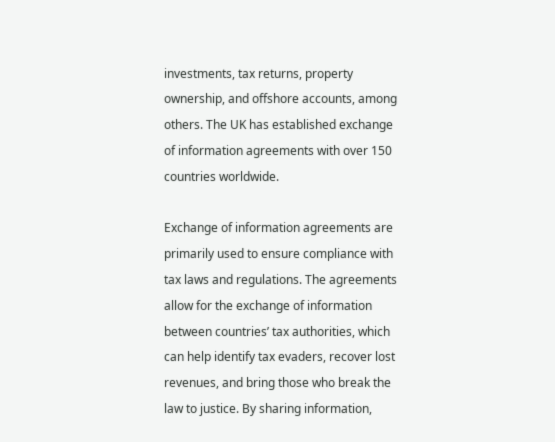investments, tax returns, property ownership, and offshore accounts, among others. The UK has established exchange of information agreements with over 150 countries worldwide.

Exchange of information agreements are primarily used to ensure compliance with tax laws and regulations. The agreements allow for the exchange of information between countries’ tax authorities, which can help identify tax evaders, recover lost revenues, and bring those who break the law to justice. By sharing information,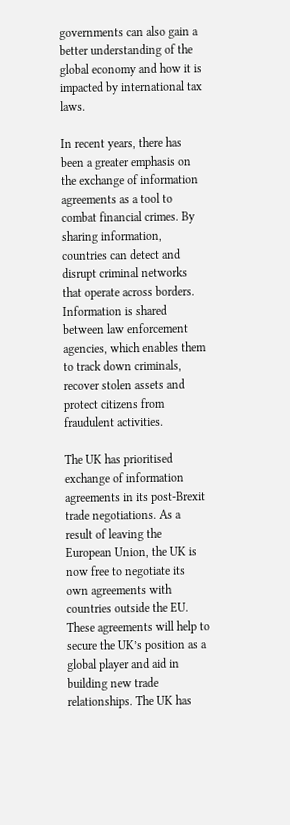governments can also gain a better understanding of the global economy and how it is impacted by international tax laws.

In recent years, there has been a greater emphasis on the exchange of information agreements as a tool to combat financial crimes. By sharing information, countries can detect and disrupt criminal networks that operate across borders. Information is shared between law enforcement agencies, which enables them to track down criminals, recover stolen assets and protect citizens from fraudulent activities.

The UK has prioritised exchange of information agreements in its post-Brexit trade negotiations. As a result of leaving the European Union, the UK is now free to negotiate its own agreements with countries outside the EU. These agreements will help to secure the UK’s position as a global player and aid in building new trade relationships. The UK has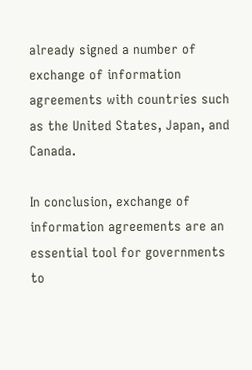already signed a number of exchange of information agreements with countries such as the United States, Japan, and Canada.

In conclusion, exchange of information agreements are an essential tool for governments to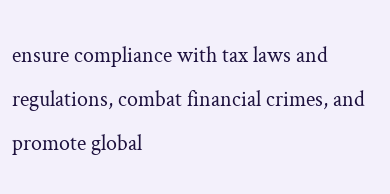ensure compliance with tax laws and regulations, combat financial crimes, and promote global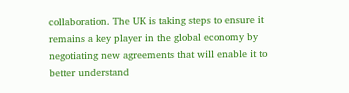collaboration. The UK is taking steps to ensure it remains a key player in the global economy by negotiating new agreements that will enable it to better understand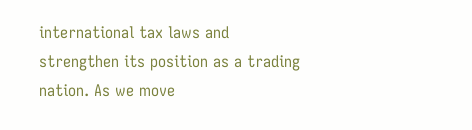international tax laws and strengthen its position as a trading nation. As we move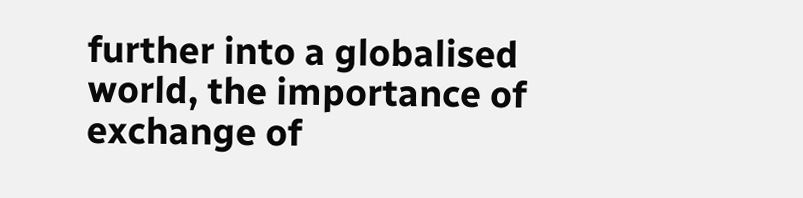further into a globalised world, the importance of exchange of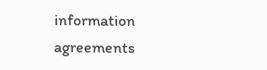information agreements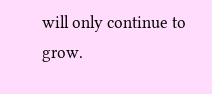will only continue to grow.